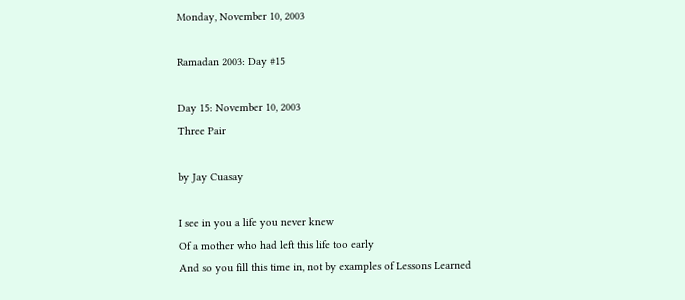Monday, November 10, 2003

Ramadan 2003: Day #15

Day 15: November 10, 2003
Three Pair

by Jay Cuasay

I see in you a life you never knew
Of a mother who had left this life too early
And so you fill this time in, not by examples of Lessons Learned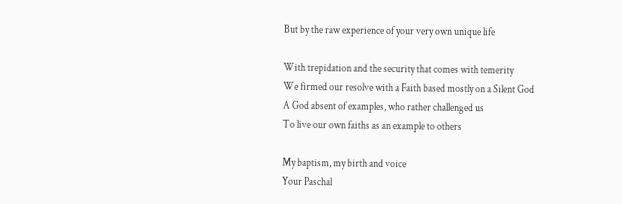But by the raw experience of your very own unique life

With trepidation and the security that comes with temerity
We firmed our resolve with a Faith based mostly on a Silent God
A God absent of examples, who rather challenged us
To live our own faiths as an example to others

My baptism, my birth and voice
Your Paschal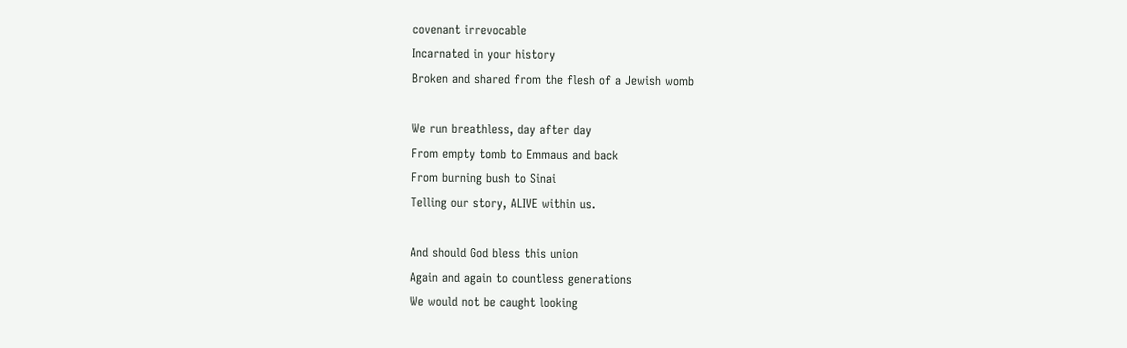covenant irrevocable
Incarnated in your history
Broken and shared from the flesh of a Jewish womb

We run breathless, day after day
From empty tomb to Emmaus and back
From burning bush to Sinai
Telling our story, ALIVE within us.

And should God bless this union
Again and again to countless generations
We would not be caught looking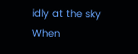idly at the sky
When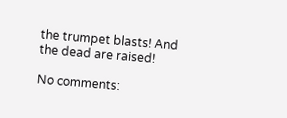the trumpet blasts! And the dead are raised!

No comments: